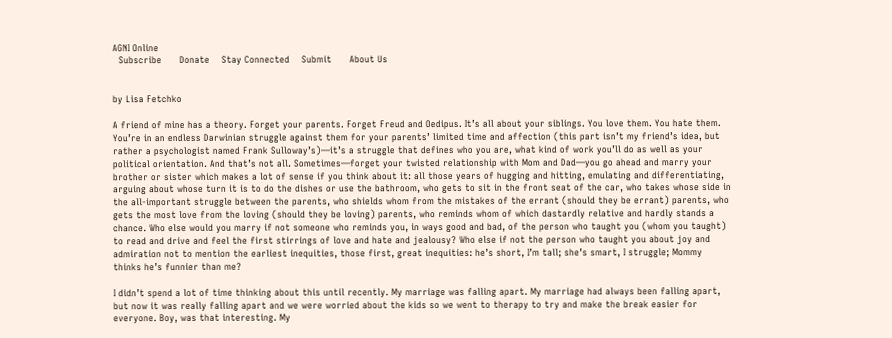AGNI Online
  Subscribe      Donate    Stay Connected    Submit      About Us


by Lisa Fetchko

A friend of mine has a theory. Forget your parents. Forget Freud and Oedipus. It’s all about your siblings. You love them. You hate them. You’re in an endless Darwinian struggle against them for your parents’ limited time and affection (this part isn’t my friend’s idea, but rather a psychologist named Frank Sulloway’s)—it’s a struggle that defines who you are, what kind of work you’ll do as well as your political orientation. And that’s not all. Sometimes—forget your twisted relationship with Mom and Dad—you go ahead and marry your brother or sister which makes a lot of sense if you think about it: all those years of hugging and hitting, emulating and differentiating, arguing about whose turn it is to do the dishes or use the bathroom, who gets to sit in the front seat of the car, who takes whose side in the all-important struggle between the parents, who shields whom from the mistakes of the errant (should they be errant) parents, who gets the most love from the loving (should they be loving) parents, who reminds whom of which dastardly relative and hardly stands a chance. Who else would you marry if not someone who reminds you, in ways good and bad, of the person who taught you (whom you taught) to read and drive and feel the first stirrings of love and hate and jealousy? Who else if not the person who taught you about joy and admiration not to mention the earliest inequities, those first, great inequities: he’s short, I’m tall; she’s smart, I struggle; Mommy thinks he’s funnier than me?

I didn’t spend a lot of time thinking about this until recently. My marriage was falling apart. My marriage had always been falling apart, but now it was really falling apart and we were worried about the kids so we went to therapy to try and make the break easier for everyone. Boy, was that interesting. My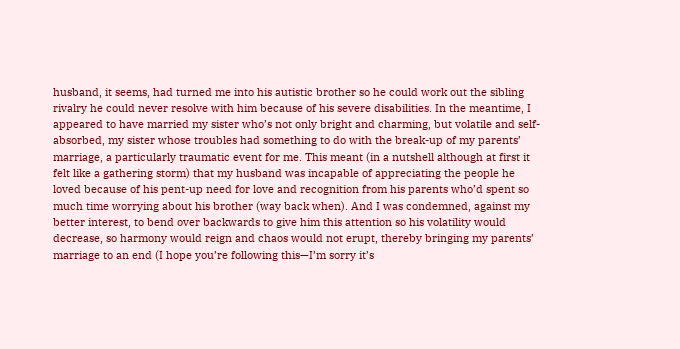husband, it seems, had turned me into his autistic brother so he could work out the sibling rivalry he could never resolve with him because of his severe disabilities. In the meantime, I appeared to have married my sister who’s not only bright and charming, but volatile and self-absorbed, my sister whose troubles had something to do with the break-up of my parents’ marriage, a particularly traumatic event for me. This meant (in a nutshell although at first it felt like a gathering storm) that my husband was incapable of appreciating the people he loved because of his pent-up need for love and recognition from his parents who’d spent so much time worrying about his brother (way back when). And I was condemned, against my better interest, to bend over backwards to give him this attention so his volatility would decrease, so harmony would reign and chaos would not erupt, thereby bringing my parents’ marriage to an end (I hope you’re following this—I’m sorry it’s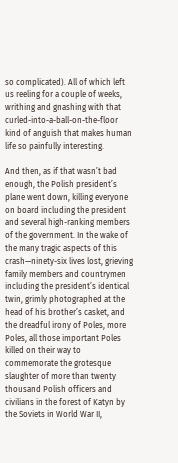so complicated). All of which left us reeling for a couple of weeks, writhing and gnashing with that curled-into-a-ball-on-the-floor kind of anguish that makes human life so painfully interesting.

And then, as if that wasn’t bad enough, the Polish president’s plane went down, killing everyone on board including the president and several high-ranking members of the government. In the wake of the many tragic aspects of this crash—ninety-six lives lost, grieving family members and countrymen including the president’s identical twin, grimly photographed at the head of his brother’s casket, and the dreadful irony of Poles, more Poles, all those important Poles killed on their way to commemorate the grotesque slaughter of more than twenty thousand Polish officers and civilians in the forest of Katyn by the Soviets in World War II,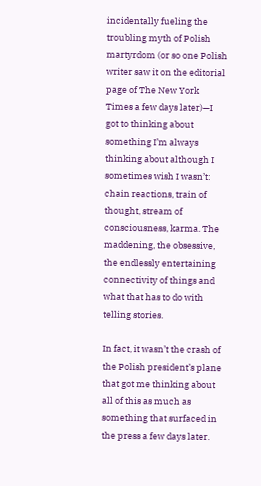incidentally fueling the troubling myth of Polish martyrdom (or so one Polish writer saw it on the editorial page of The New York Times a few days later)—I got to thinking about something I’m always thinking about although I sometimes wish I wasn’t: chain reactions, train of thought, stream of consciousness, karma. The maddening, the obsessive, the endlessly entertaining connectivity of things and what that has to do with telling stories.

In fact, it wasn’t the crash of the Polish president’s plane that got me thinking about all of this as much as something that surfaced in the press a few days later.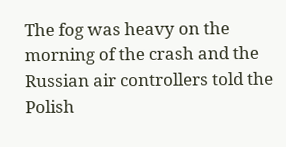The fog was heavy on the morning of the crash and the Russian air controllers told the Polish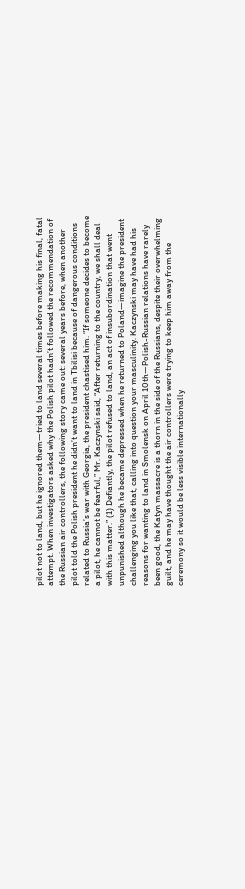pilot not to land, but he ignored them—tried to land several times before making his final, fatal attempt. When investigators asked why the Polish pilot hadn’t followed the recommendation of the Russian air controllers, the following story came out: several years before, when another pilot told the Polish president he didn’t want to land in Tbilisi because of dangerous conditions related to Russia’s war with Georgia, the president chastised him. “If someone decides to become a pilot, he cannot be fearful,” Mr. Kaczynski said, “After returning to the country, we shall deal with this matter.” (1) Defiantly, the pilot refused to land, an act of insubordination that went unpunished although he became depressed when he returned to Poland—imagine the president challenging you like that, calling into question your masculinity. Kaczynski may have had his reasons for wanting to land in Smolensk on April 10th—Polish-Russian relations have rarely been good, the Katyn massacre is a thorn in the side of the Russians, despite their overwhelming guilt, and he may have thought the air controllers were trying to keep him away from the ceremony so it would be less visible internationally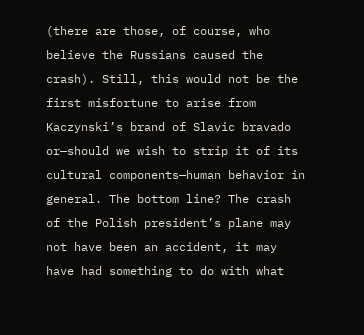(there are those, of course, who believe the Russians caused the crash). Still, this would not be the first misfortune to arise from Kaczynski’s brand of Slavic bravado or—should we wish to strip it of its cultural components—human behavior in general. The bottom line? The crash of the Polish president’s plane may not have been an accident, it may have had something to do with what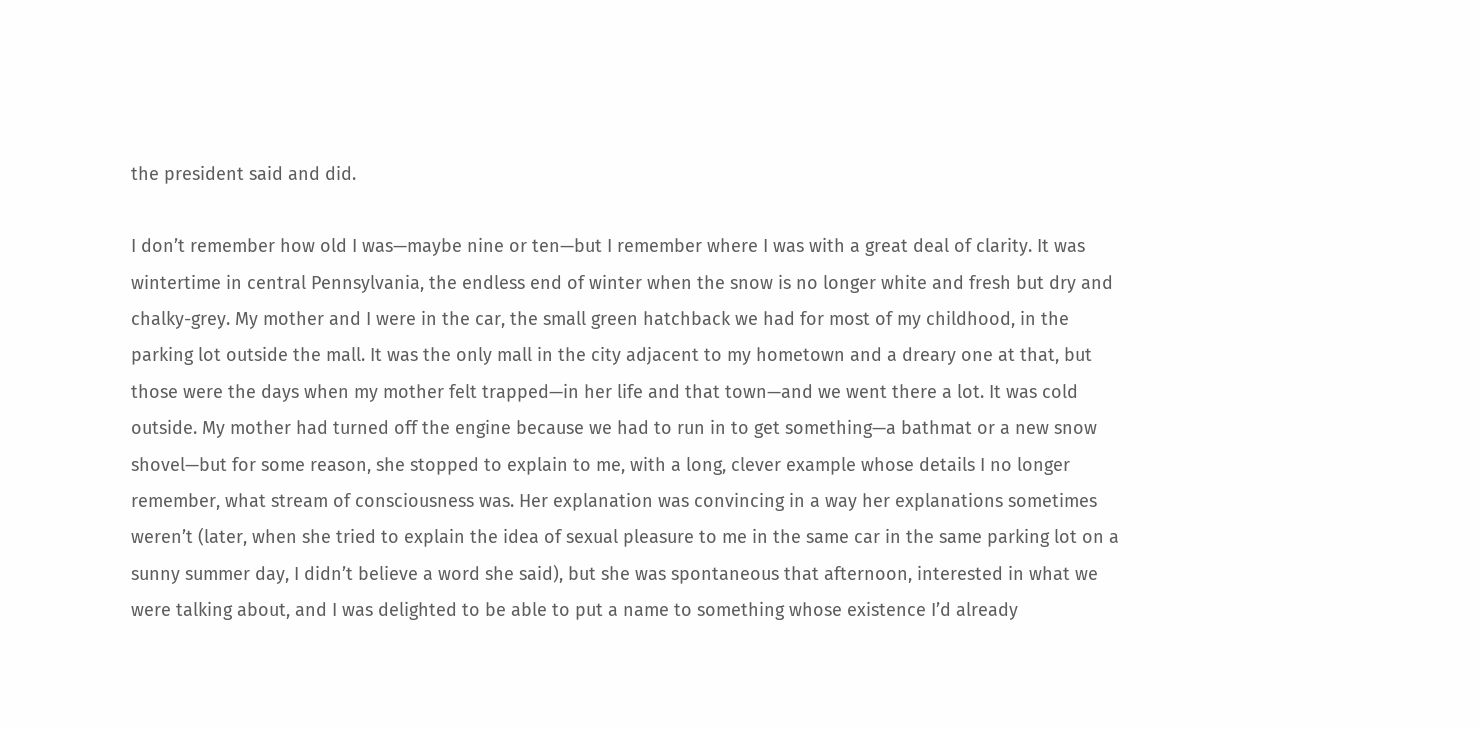the president said and did.

I don’t remember how old I was—maybe nine or ten—but I remember where I was with a great deal of clarity. It was wintertime in central Pennsylvania, the endless end of winter when the snow is no longer white and fresh but dry and chalky-grey. My mother and I were in the car, the small green hatchback we had for most of my childhood, in the parking lot outside the mall. It was the only mall in the city adjacent to my hometown and a dreary one at that, but those were the days when my mother felt trapped—in her life and that town—and we went there a lot. It was cold outside. My mother had turned off the engine because we had to run in to get something—a bathmat or a new snow shovel—but for some reason, she stopped to explain to me, with a long, clever example whose details I no longer remember, what stream of consciousness was. Her explanation was convincing in a way her explanations sometimes weren’t (later, when she tried to explain the idea of sexual pleasure to me in the same car in the same parking lot on a sunny summer day, I didn’t believe a word she said), but she was spontaneous that afternoon, interested in what we were talking about, and I was delighted to be able to put a name to something whose existence I’d already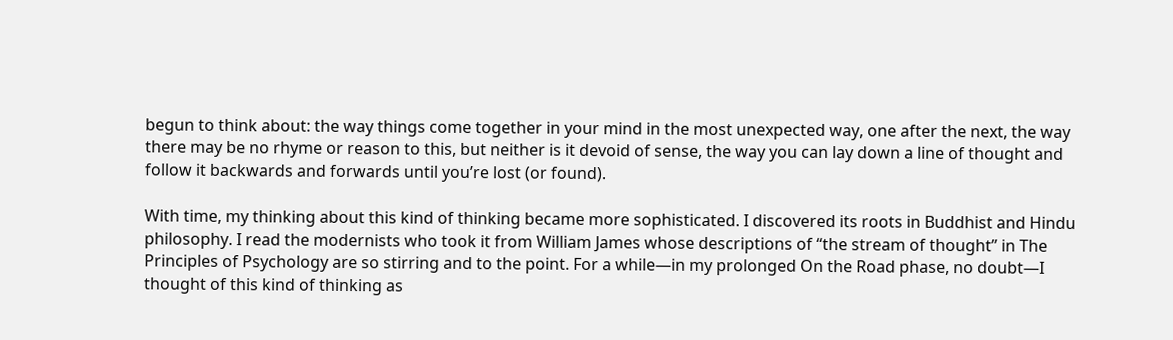begun to think about: the way things come together in your mind in the most unexpected way, one after the next, the way there may be no rhyme or reason to this, but neither is it devoid of sense, the way you can lay down a line of thought and follow it backwards and forwards until you’re lost (or found).

With time, my thinking about this kind of thinking became more sophisticated. I discovered its roots in Buddhist and Hindu philosophy. I read the modernists who took it from William James whose descriptions of “the stream of thought” in The Principles of Psychology are so stirring and to the point. For a while—in my prolonged On the Road phase, no doubt—I thought of this kind of thinking as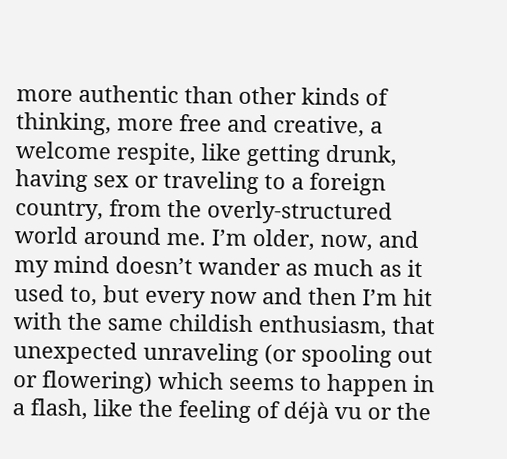more authentic than other kinds of thinking, more free and creative, a welcome respite, like getting drunk, having sex or traveling to a foreign country, from the overly-structured world around me. I’m older, now, and my mind doesn’t wander as much as it used to, but every now and then I’m hit with the same childish enthusiasm, that unexpected unraveling (or spooling out or flowering) which seems to happen in a flash, like the feeling of déjà vu or the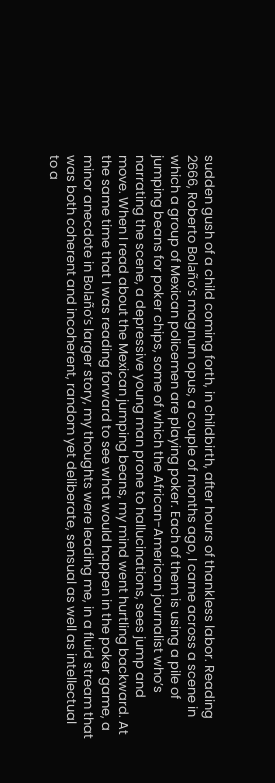sudden gush of a child coming forth, in childbirth, after hours of thankless labor. Reading 2666, Roberto Bolaño’s magnum opus, a couple of months ago, I came across a scene in which a group of Mexican policemen are playing poker. Each of them is using a pile of jumping beans for poker chips, some of which the African-American journalist who’s narrating the scene, a depressive young man prone to hallucinations, sees jump and move. When I read about the Mexican jumping beans, my mind went hurtling backward. At the same time that I was reading forward to see what would happen in the poker game, a minor anecdote in Bolaño’s larger story, my thoughts were leading me, in a fluid stream that was both coherent and incoherent, random yet deliberate, sensual as well as intellectual to a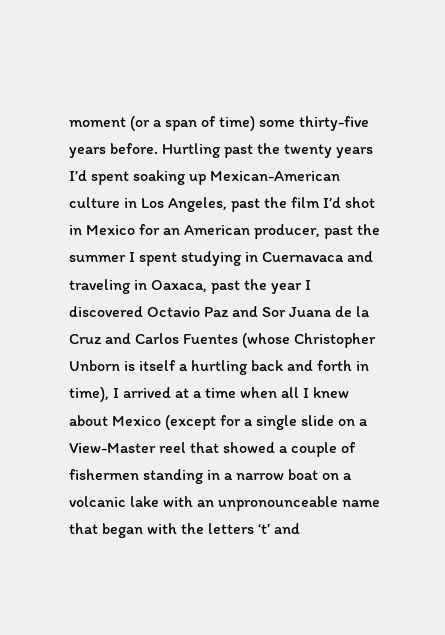moment (or a span of time) some thirty-five years before. Hurtling past the twenty years I’d spent soaking up Mexican-American culture in Los Angeles, past the film I’d shot in Mexico for an American producer, past the summer I spent studying in Cuernavaca and traveling in Oaxaca, past the year I discovered Octavio Paz and Sor Juana de la Cruz and Carlos Fuentes (whose Christopher Unborn is itself a hurtling back and forth in time), I arrived at a time when all I knew about Mexico (except for a single slide on a View-Master reel that showed a couple of fishermen standing in a narrow boat on a volcanic lake with an unpronounceable name that began with the letters ‘t’ and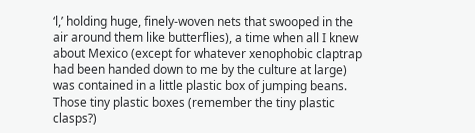‘l,’ holding huge, finely-woven nets that swooped in the air around them like butterflies), a time when all I knew about Mexico (except for whatever xenophobic claptrap had been handed down to me by the culture at large) was contained in a little plastic box of jumping beans. Those tiny plastic boxes (remember the tiny plastic clasps?)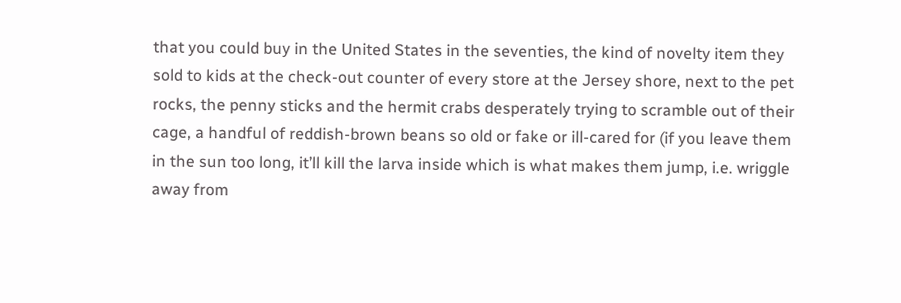that you could buy in the United States in the seventies, the kind of novelty item they sold to kids at the check-out counter of every store at the Jersey shore, next to the pet rocks, the penny sticks and the hermit crabs desperately trying to scramble out of their cage, a handful of reddish-brown beans so old or fake or ill-cared for (if you leave them in the sun too long, it’ll kill the larva inside which is what makes them jump, i.e. wriggle away from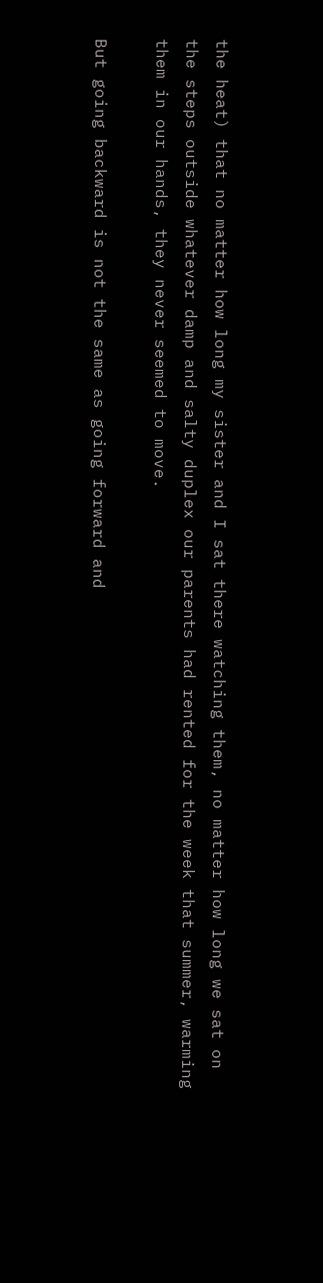the heat) that no matter how long my sister and I sat there watching them, no matter how long we sat on the steps outside whatever damp and salty duplex our parents had rented for the week that summer, warming them in our hands, they never seemed to move.

But going backward is not the same as going forward and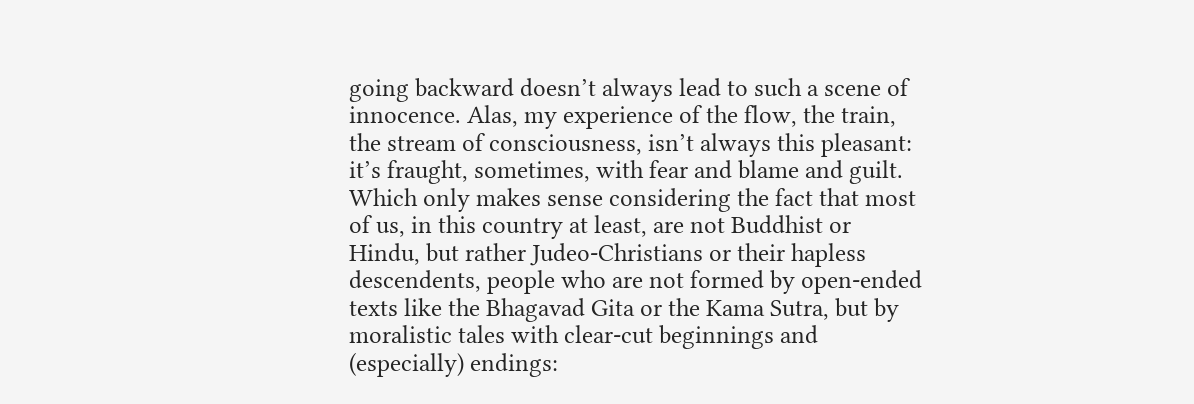going backward doesn’t always lead to such a scene of innocence. Alas, my experience of the flow, the train, the stream of consciousness, isn’t always this pleasant: it’s fraught, sometimes, with fear and blame and guilt. Which only makes sense considering the fact that most of us, in this country at least, are not Buddhist or Hindu, but rather Judeo-Christians or their hapless descendents, people who are not formed by open-ended texts like the Bhagavad Gita or the Kama Sutra, but by moralistic tales with clear-cut beginnings and (especially) endings: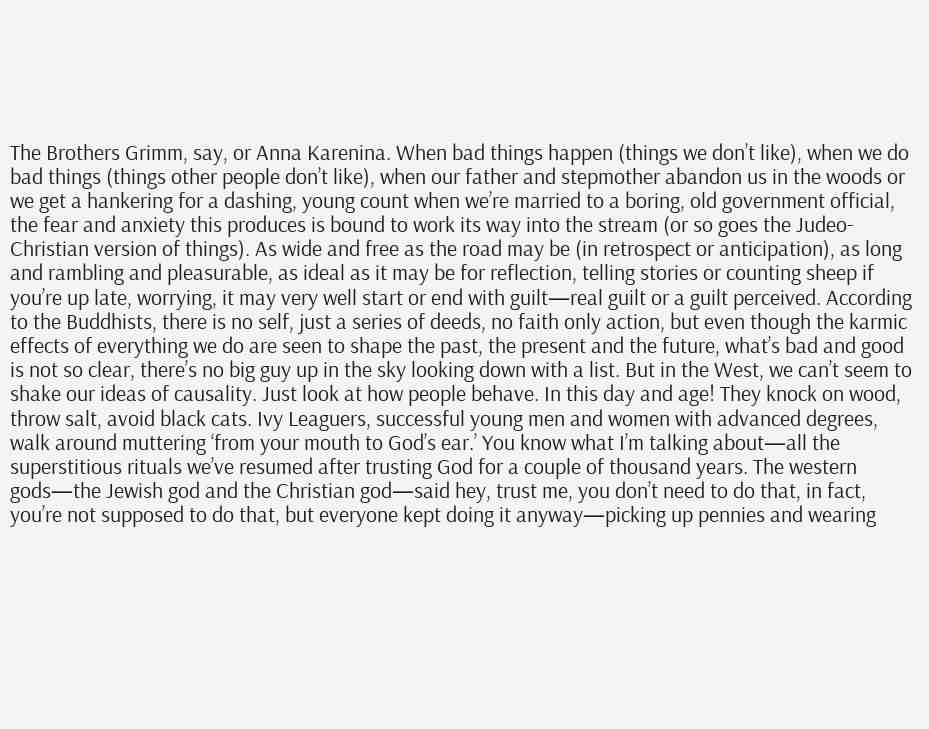The Brothers Grimm, say, or Anna Karenina. When bad things happen (things we don’t like), when we do bad things (things other people don’t like), when our father and stepmother abandon us in the woods or we get a hankering for a dashing, young count when we’re married to a boring, old government official, the fear and anxiety this produces is bound to work its way into the stream (or so goes the Judeo-Christian version of things). As wide and free as the road may be (in retrospect or anticipation), as long and rambling and pleasurable, as ideal as it may be for reflection, telling stories or counting sheep if you’re up late, worrying, it may very well start or end with guilt—real guilt or a guilt perceived. According to the Buddhists, there is no self, just a series of deeds, no faith only action, but even though the karmic effects of everything we do are seen to shape the past, the present and the future, what’s bad and good is not so clear, there’s no big guy up in the sky looking down with a list. But in the West, we can’t seem to shake our ideas of causality. Just look at how people behave. In this day and age! They knock on wood, throw salt, avoid black cats. Ivy Leaguers, successful young men and women with advanced degrees, walk around muttering ‘from your mouth to God’s ear.’ You know what I’m talking about—all the superstitious rituals we’ve resumed after trusting God for a couple of thousand years. The western gods—the Jewish god and the Christian god—said hey, trust me, you don’t need to do that, in fact, you’re not supposed to do that, but everyone kept doing it anyway—picking up pennies and wearing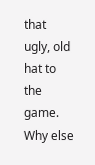that ugly, old hat to the game. Why else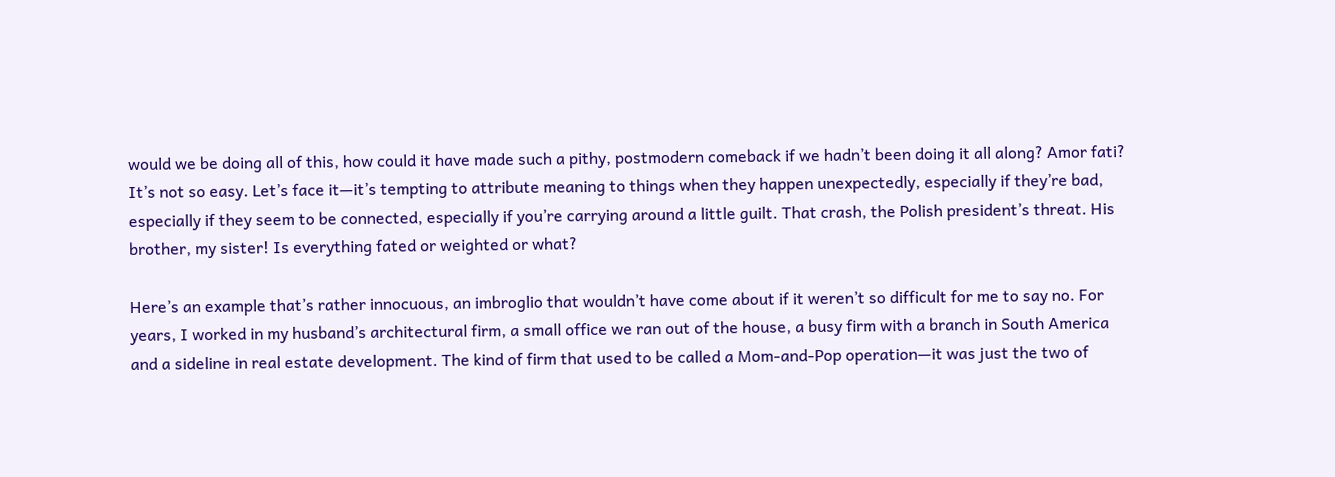would we be doing all of this, how could it have made such a pithy, postmodern comeback if we hadn’t been doing it all along? Amor fati? It’s not so easy. Let’s face it—it’s tempting to attribute meaning to things when they happen unexpectedly, especially if they’re bad, especially if they seem to be connected, especially if you’re carrying around a little guilt. That crash, the Polish president’s threat. His brother, my sister! Is everything fated or weighted or what?

Here’s an example that’s rather innocuous, an imbroglio that wouldn’t have come about if it weren’t so difficult for me to say no. For years, I worked in my husband’s architectural firm, a small office we ran out of the house, a busy firm with a branch in South America and a sideline in real estate development. The kind of firm that used to be called a Mom-and-Pop operation—it was just the two of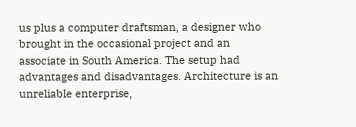us plus a computer draftsman, a designer who brought in the occasional project and an associate in South America. The setup had advantages and disadvantages. Architecture is an unreliable enterprise,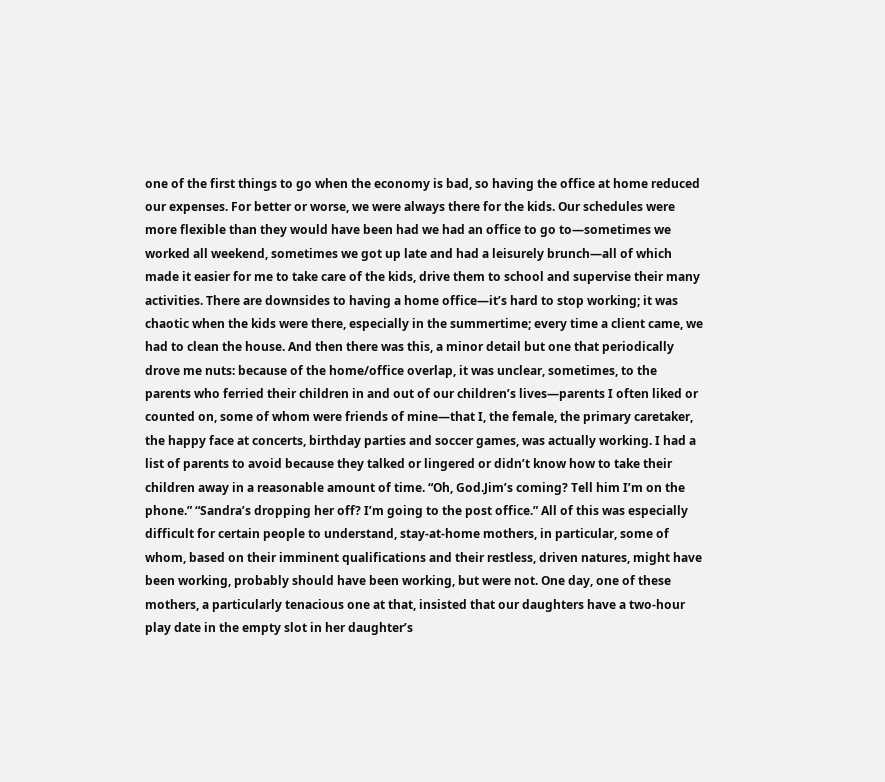one of the first things to go when the economy is bad, so having the office at home reduced our expenses. For better or worse, we were always there for the kids. Our schedules were more flexible than they would have been had we had an office to go to—sometimes we worked all weekend, sometimes we got up late and had a leisurely brunch—all of which made it easier for me to take care of the kids, drive them to school and supervise their many activities. There are downsides to having a home office—it’s hard to stop working; it was chaotic when the kids were there, especially in the summertime; every time a client came, we had to clean the house. And then there was this, a minor detail but one that periodically drove me nuts: because of the home/office overlap, it was unclear, sometimes, to the parents who ferried their children in and out of our children’s lives—parents I often liked or counted on, some of whom were friends of mine—that I, the female, the primary caretaker, the happy face at concerts, birthday parties and soccer games, was actually working. I had a list of parents to avoid because they talked or lingered or didn’t know how to take their children away in a reasonable amount of time. “Oh, God.Jim’s coming? Tell him I’m on the phone.” “Sandra’s dropping her off? I’m going to the post office.” All of this was especially difficult for certain people to understand, stay-at-home mothers, in particular, some of whom, based on their imminent qualifications and their restless, driven natures, might have been working, probably should have been working, but were not. One day, one of these mothers, a particularly tenacious one at that, insisted that our daughters have a two-hour play date in the empty slot in her daughter’s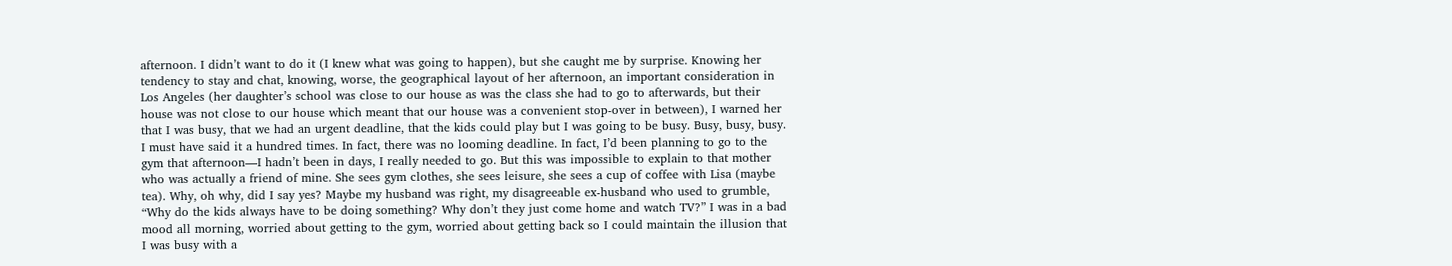afternoon. I didn’t want to do it (I knew what was going to happen), but she caught me by surprise. Knowing her tendency to stay and chat, knowing, worse, the geographical layout of her afternoon, an important consideration in Los Angeles (her daughter’s school was close to our house as was the class she had to go to afterwards, but their house was not close to our house which meant that our house was a convenient stop-over in between), I warned her that I was busy, that we had an urgent deadline, that the kids could play but I was going to be busy. Busy, busy, busy. I must have said it a hundred times. In fact, there was no looming deadline. In fact, I’d been planning to go to the gym that afternoon—I hadn’t been in days, I really needed to go. But this was impossible to explain to that mother who was actually a friend of mine. She sees gym clothes, she sees leisure, she sees a cup of coffee with Lisa (maybe tea). Why, oh why, did I say yes? Maybe my husband was right, my disagreeable ex-husband who used to grumble, “Why do the kids always have to be doing something? Why don’t they just come home and watch TV?” I was in a bad mood all morning, worried about getting to the gym, worried about getting back so I could maintain the illusion that I was busy with a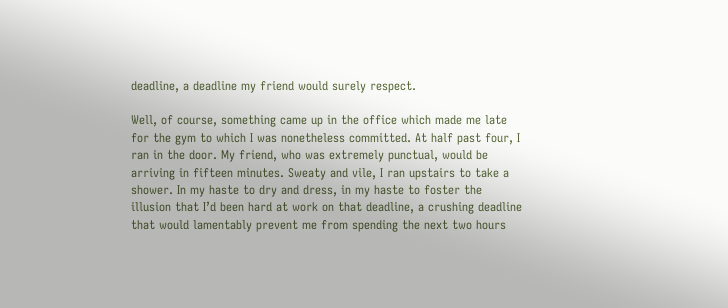deadline, a deadline my friend would surely respect.

Well, of course, something came up in the office which made me late for the gym to which I was nonetheless committed. At half past four, I ran in the door. My friend, who was extremely punctual, would be arriving in fifteen minutes. Sweaty and vile, I ran upstairs to take a shower. In my haste to dry and dress, in my haste to foster the illusion that I’d been hard at work on that deadline, a crushing deadline that would lamentably prevent me from spending the next two hours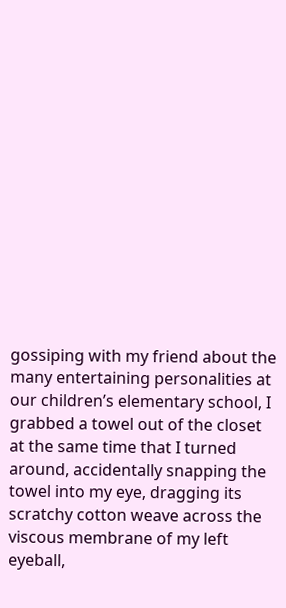gossiping with my friend about the many entertaining personalities at our children’s elementary school, I grabbed a towel out of the closet at the same time that I turned around, accidentally snapping the towel into my eye, dragging its scratchy cotton weave across the viscous membrane of my left eyeball,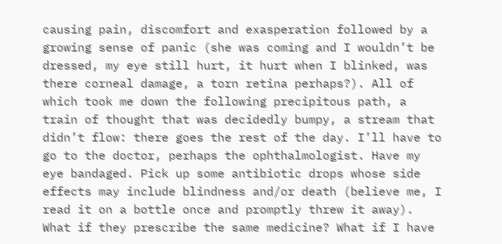causing pain, discomfort and exasperation followed by a growing sense of panic (she was coming and I wouldn’t be dressed, my eye still hurt, it hurt when I blinked, was there corneal damage, a torn retina perhaps?). All of which took me down the following precipitous path, a train of thought that was decidedly bumpy, a stream that didn’t flow: there goes the rest of the day. I’ll have to go to the doctor, perhaps the ophthalmologist. Have my eye bandaged. Pick up some antibiotic drops whose side effects may include blindness and/or death (believe me, I read it on a bottle once and promptly threw it away). What if they prescribe the same medicine? What if I have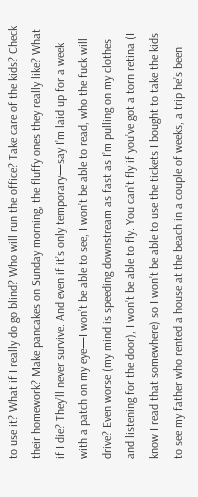to use it? What if I really do go blind? Who will run the office? Take care of the kids? Check their homework? Make pancakes on Sunday morning, the fluffy ones they really like? What if I die? They’ll never survive. And even if it’s only temporary—say I’m laid up for a week with a patch on my eye—I won’t be able to see, I won’t be able to read, who the fuck will drive? Even worse (my mind is speeding downstream as fast as I’m pulling on my clothes and listening for the door), I won’t be able to fly. You can’t fly if you’ve got a torn retina (I know I read that somewhere) so I won’t be able to use the tickets I bought to take the kids to see my father who rented a house at the beach in a couple of weeks, a trip he’s been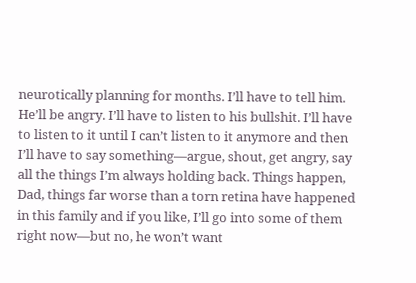neurotically planning for months. I’ll have to tell him. He’ll be angry. I’ll have to listen to his bullshit. I’ll have to listen to it until I can’t listen to it anymore and then I’ll have to say something—argue, shout, get angry, say all the things I’m always holding back. Things happen, Dad, things far worse than a torn retina have happened in this family and if you like, I’ll go into some of them right now—but no, he won’t want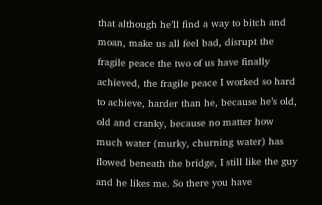that although he’ll find a way to bitch and moan, make us all feel bad, disrupt the fragile peace the two of us have finally achieved, the fragile peace I worked so hard to achieve, harder than he, because he’s old, old and cranky, because no matter how much water (murky, churning water) has flowed beneath the bridge, I still like the guy and he likes me. So there you have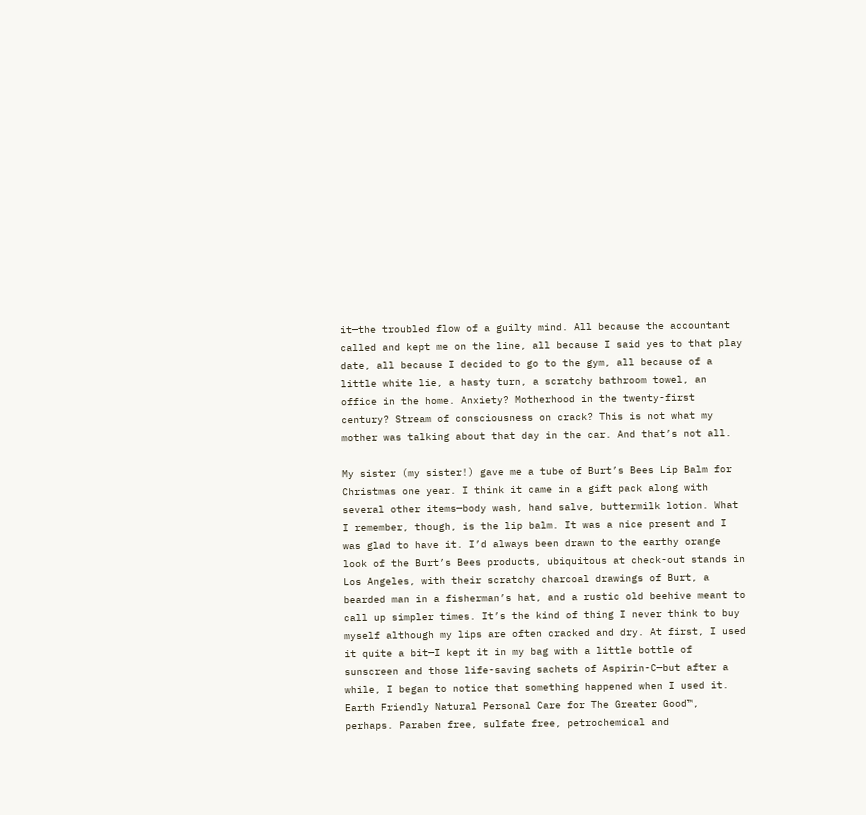it—the troubled flow of a guilty mind. All because the accountant called and kept me on the line, all because I said yes to that play date, all because I decided to go to the gym, all because of a little white lie, a hasty turn, a scratchy bathroom towel, an office in the home. Anxiety? Motherhood in the twenty-first century? Stream of consciousness on crack? This is not what my mother was talking about that day in the car. And that’s not all.

My sister (my sister!) gave me a tube of Burt’s Bees Lip Balm for Christmas one year. I think it came in a gift pack along with several other items—body wash, hand salve, buttermilk lotion. What I remember, though, is the lip balm. It was a nice present and I was glad to have it. I’d always been drawn to the earthy orange look of the Burt’s Bees products, ubiquitous at check-out stands in Los Angeles, with their scratchy charcoal drawings of Burt, a bearded man in a fisherman’s hat, and a rustic old beehive meant to call up simpler times. It’s the kind of thing I never think to buy myself although my lips are often cracked and dry. At first, I used it quite a bit—I kept it in my bag with a little bottle of sunscreen and those life-saving sachets of Aspirin-C—but after a while, I began to notice that something happened when I used it. Earth Friendly Natural Personal Care for The Greater Good™, perhaps. Paraben free, sulfate free, petrochemical and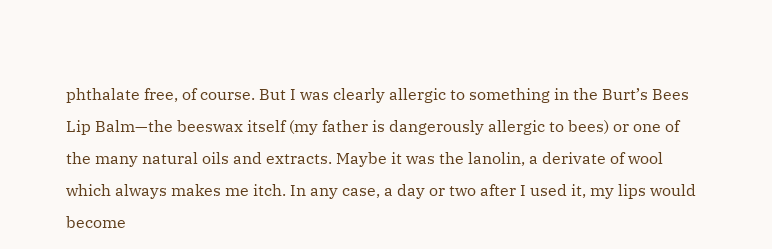phthalate free, of course. But I was clearly allergic to something in the Burt’s Bees Lip Balm—the beeswax itself (my father is dangerously allergic to bees) or one of the many natural oils and extracts. Maybe it was the lanolin, a derivate of wool which always makes me itch. In any case, a day or two after I used it, my lips would become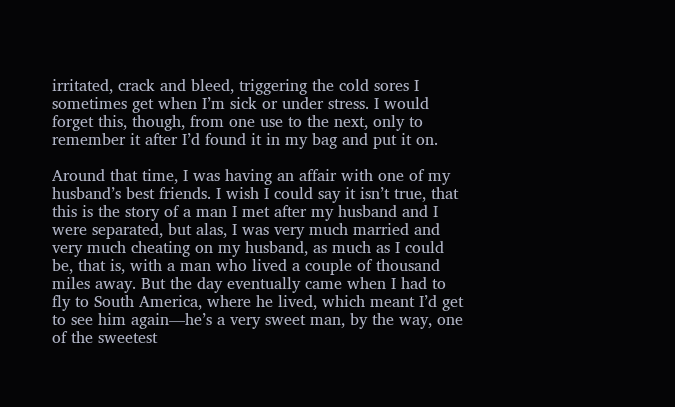irritated, crack and bleed, triggering the cold sores I sometimes get when I’m sick or under stress. I would forget this, though, from one use to the next, only to remember it after I’d found it in my bag and put it on.

Around that time, I was having an affair with one of my husband’s best friends. I wish I could say it isn’t true, that this is the story of a man I met after my husband and I were separated, but alas, I was very much married and very much cheating on my husband, as much as I could be, that is, with a man who lived a couple of thousand miles away. But the day eventually came when I had to fly to South America, where he lived, which meant I’d get to see him again—he’s a very sweet man, by the way, one of the sweetest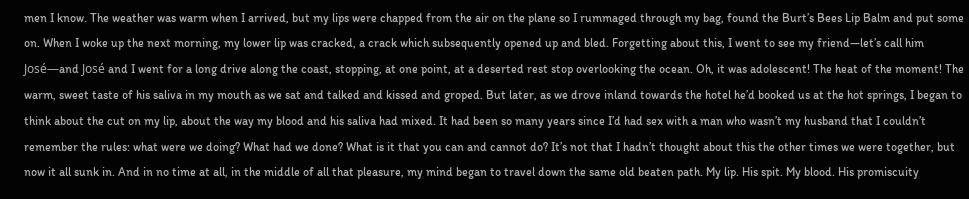men I know. The weather was warm when I arrived, but my lips were chapped from the air on the plane so I rummaged through my bag, found the Burt’s Bees Lip Balm and put some on. When I woke up the next morning, my lower lip was cracked, a crack which subsequently opened up and bled. Forgetting about this, I went to see my friend—let’s call him José—and José and I went for a long drive along the coast, stopping, at one point, at a deserted rest stop overlooking the ocean. Oh, it was adolescent! The heat of the moment! The warm, sweet taste of his saliva in my mouth as we sat and talked and kissed and groped. But later, as we drove inland towards the hotel he’d booked us at the hot springs, I began to think about the cut on my lip, about the way my blood and his saliva had mixed. It had been so many years since I’d had sex with a man who wasn’t my husband that I couldn’t remember the rules: what were we doing? What had we done? What is it that you can and cannot do? It’s not that I hadn’t thought about this the other times we were together, but now it all sunk in. And in no time at all, in the middle of all that pleasure, my mind began to travel down the same old beaten path. My lip. His spit. My blood. His promiscuity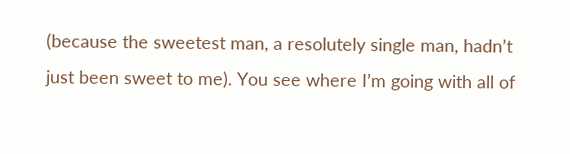(because the sweetest man, a resolutely single man, hadn’t just been sweet to me). You see where I’m going with all of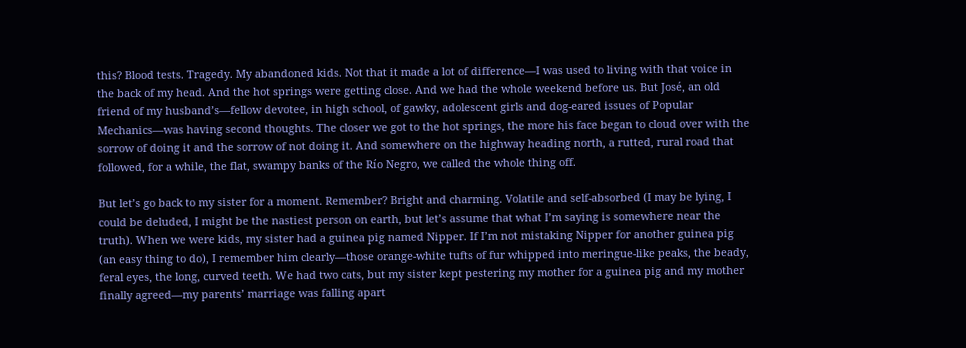this? Blood tests. Tragedy. My abandoned kids. Not that it made a lot of difference—I was used to living with that voice in the back of my head. And the hot springs were getting close. And we had the whole weekend before us. But José, an old friend of my husband’s—fellow devotee, in high school, of gawky, adolescent girls and dog-eared issues of Popular Mechanics—was having second thoughts. The closer we got to the hot springs, the more his face began to cloud over with the sorrow of doing it and the sorrow of not doing it. And somewhere on the highway heading north, a rutted, rural road that followed, for a while, the flat, swampy banks of the Río Negro, we called the whole thing off.

But let’s go back to my sister for a moment. Remember? Bright and charming. Volatile and self-absorbed (I may be lying, I could be deluded, I might be the nastiest person on earth, but let’s assume that what I’m saying is somewhere near the truth). When we were kids, my sister had a guinea pig named Nipper. If I’m not mistaking Nipper for another guinea pig (an easy thing to do), I remember him clearly—those orange-white tufts of fur whipped into meringue-like peaks, the beady, feral eyes, the long, curved teeth. We had two cats, but my sister kept pestering my mother for a guinea pig and my mother finally agreed—my parents’ marriage was falling apart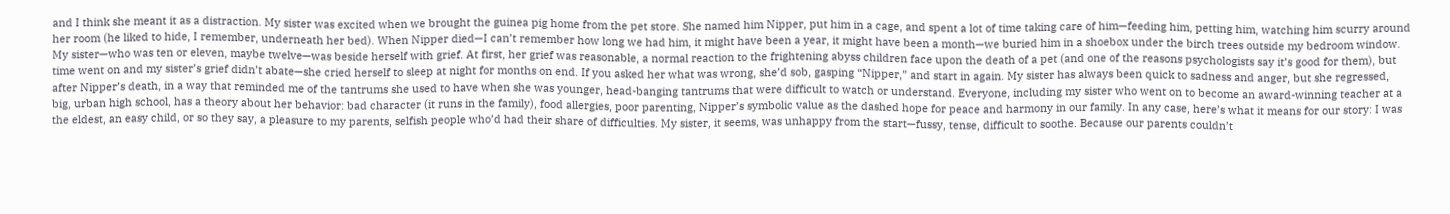and I think she meant it as a distraction. My sister was excited when we brought the guinea pig home from the pet store. She named him Nipper, put him in a cage, and spent a lot of time taking care of him—feeding him, petting him, watching him scurry around her room (he liked to hide, I remember, underneath her bed). When Nipper died—I can’t remember how long we had him, it might have been a year, it might have been a month—we buried him in a shoebox under the birch trees outside my bedroom window. My sister—who was ten or eleven, maybe twelve—was beside herself with grief. At first, her grief was reasonable, a normal reaction to the frightening abyss children face upon the death of a pet (and one of the reasons psychologists say it’s good for them), but time went on and my sister’s grief didn’t abate—she cried herself to sleep at night for months on end. If you asked her what was wrong, she’d sob, gasping “Nipper,” and start in again. My sister has always been quick to sadness and anger, but she regressed, after Nipper’s death, in a way that reminded me of the tantrums she used to have when she was younger, head-banging tantrums that were difficult to watch or understand. Everyone, including my sister who went on to become an award-winning teacher at a big, urban high school, has a theory about her behavior: bad character (it runs in the family), food allergies, poor parenting, Nipper’s symbolic value as the dashed hope for peace and harmony in our family. In any case, here’s what it means for our story: I was the eldest, an easy child, or so they say, a pleasure to my parents, selfish people who’d had their share of difficulties. My sister, it seems, was unhappy from the start—fussy, tense, difficult to soothe. Because our parents couldn’t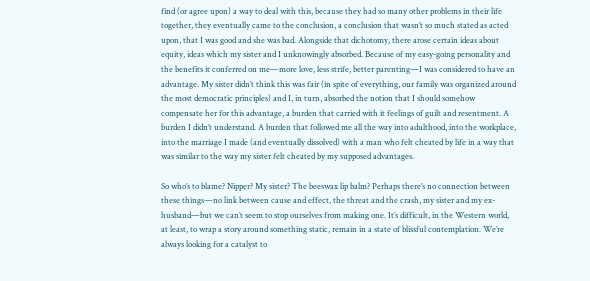find (or agree upon) a way to deal with this, because they had so many other problems in their life together, they eventually came to the conclusion, a conclusion that wasn’t so much stated as acted upon, that I was good and she was bad. Alongside that dichotomy, there arose certain ideas about equity, ideas which my sister and I unknowingly absorbed. Because of my easy-going personality and the benefits it conferred on me—more love, less strife, better parenting—I was considered to have an advantage. My sister didn’t think this was fair (in spite of everything, our family was organized around the most democratic principles) and I, in turn, absorbed the notion that I should somehow compensate her for this advantage, a burden that carried with it feelings of guilt and resentment. A burden I didn’t understand. A burden that followed me all the way into adulthood, into the workplace, into the marriage I made (and eventually dissolved) with a man who felt cheated by life in a way that was similar to the way my sister felt cheated by my supposed advantages.

So who’s to blame? Nipper? My sister? The beeswax lip balm? Perhaps there’s no connection between these things—no link between cause and effect, the threat and the crash, my sister and my ex-husband—but we can’t seem to stop ourselves from making one. It’s difficult, in the Western world, at least, to wrap a story around something static, remain in a state of blissful contemplation. We’re always looking for a catalyst to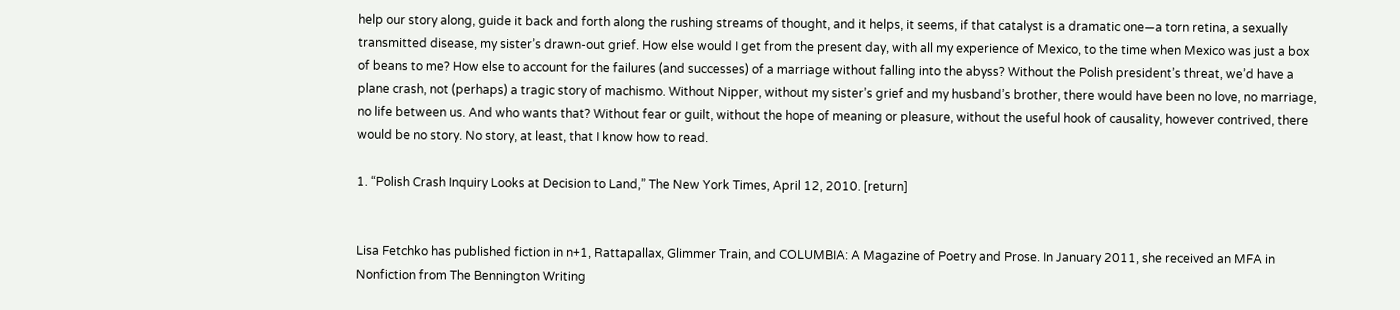help our story along, guide it back and forth along the rushing streams of thought, and it helps, it seems, if that catalyst is a dramatic one—a torn retina, a sexually transmitted disease, my sister’s drawn-out grief. How else would I get from the present day, with all my experience of Mexico, to the time when Mexico was just a box of beans to me? How else to account for the failures (and successes) of a marriage without falling into the abyss? Without the Polish president’s threat, we’d have a plane crash, not (perhaps) a tragic story of machismo. Without Nipper, without my sister’s grief and my husband’s brother, there would have been no love, no marriage, no life between us. And who wants that? Without fear or guilt, without the hope of meaning or pleasure, without the useful hook of causality, however contrived, there would be no story. No story, at least, that I know how to read.

1. “Polish Crash Inquiry Looks at Decision to Land,” The New York Times, April 12, 2010. [return]


Lisa Fetchko has published fiction in n+1, Rattapallax, Glimmer Train, and COLUMBIA: A Magazine of Poetry and Prose. In January 2011, she received an MFA in Nonfiction from The Bennington Writing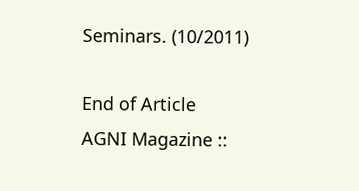Seminars. (10/2011)

End of Article
AGNI Magazine ::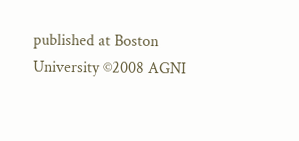published at Boston University ©2008 AGNI